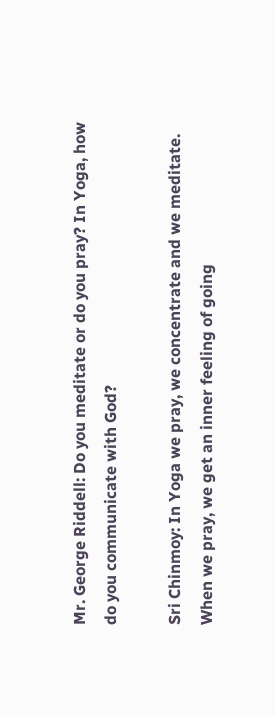Mr. George Riddell: Do you meditate or do you pray? In Yoga, how do you communicate with God?

Sri Chinmoy: In Yoga we pray, we concentrate and we meditate. When we pray, we get an inner feeling of going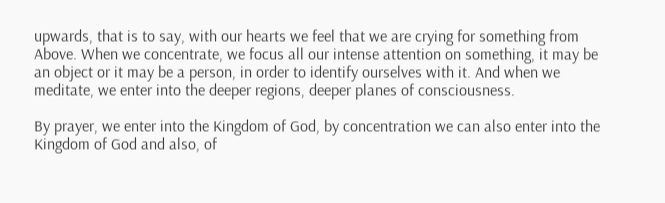upwards, that is to say, with our hearts we feel that we are crying for something from Above. When we concentrate, we focus all our intense attention on something, it may be an object or it may be a person, in order to identify ourselves with it. And when we meditate, we enter into the deeper regions, deeper planes of consciousness.

By prayer, we enter into the Kingdom of God, by concentration we can also enter into the Kingdom of God and also, of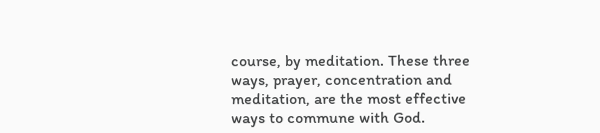course, by meditation. These three ways, prayer, concentration and meditation, are the most effective ways to commune with God.